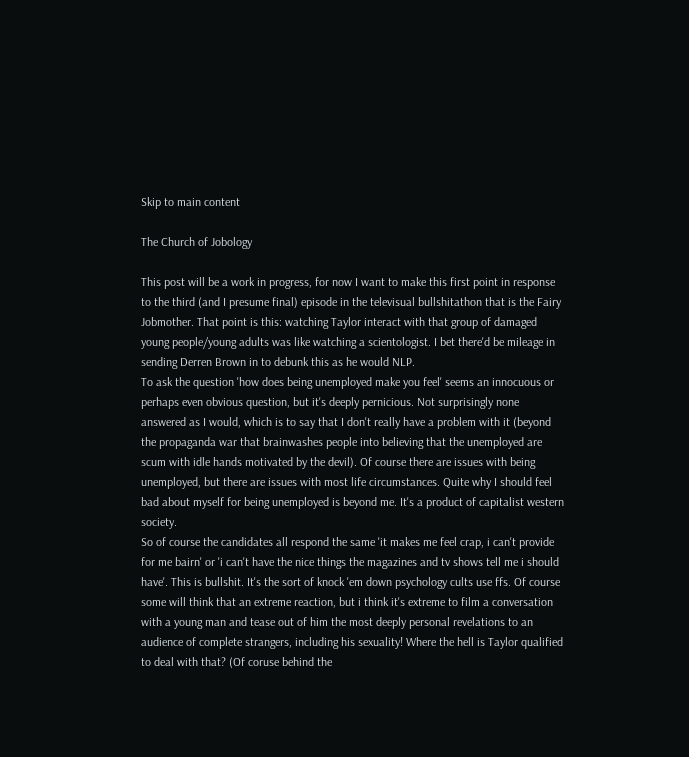Skip to main content

The Church of Jobology

This post will be a work in progress, for now I want to make this first point in response to the third (and I presume final) episode in the televisual bullshitathon that is the Fairy Jobmother. That point is this: watching Taylor interact with that group of damaged young people/young adults was like watching a scientologist. I bet there'd be mileage in sending Derren Brown in to debunk this as he would NLP.
To ask the question 'how does being unemployed make you feel' seems an innocuous or perhaps even obvious question, but it's deeply pernicious. Not surprisingly none answered as I would, which is to say that I don't really have a problem with it (beyond the propaganda war that brainwashes people into believing that the unemployed are scum with idle hands motivated by the devil). Of course there are issues with being unemployed, but there are issues with most life circumstances. Quite why I should feel bad about myself for being unemployed is beyond me. It's a product of capitalist western society.
So of course the candidates all respond the same 'it makes me feel crap, i can't provide for me bairn' or 'i can't have the nice things the magazines and tv shows tell me i should have'. This is bullshit. It's the sort of knock 'em down psychology cults use ffs. Of course some will think that an extreme reaction, but i think it's extreme to film a conversation with a young man and tease out of him the most deeply personal revelations to an audience of complete strangers, including his sexuality! Where the hell is Taylor qualified to deal with that? (Of coruse behind the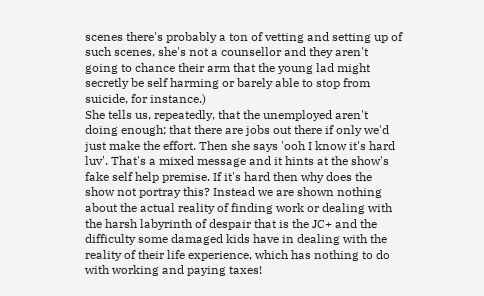scenes there's probably a ton of vetting and setting up of such scenes, she's not a counsellor and they aren't going to chance their arm that the young lad might secretly be self harming or barely able to stop from suicide, for instance.)
She tells us, repeatedly, that the unemployed aren't doing enough; that there are jobs out there if only we'd just make the effort. Then she says 'ooh I know it's hard luv'. That's a mixed message and it hints at the show's fake self help premise. If it's hard then why does the show not portray this? Instead we are shown nothing about the actual reality of finding work or dealing with the harsh labyrinth of despair that is the JC+ and the difficulty some damaged kids have in dealing with the reality of their life experience, which has nothing to do with working and paying taxes!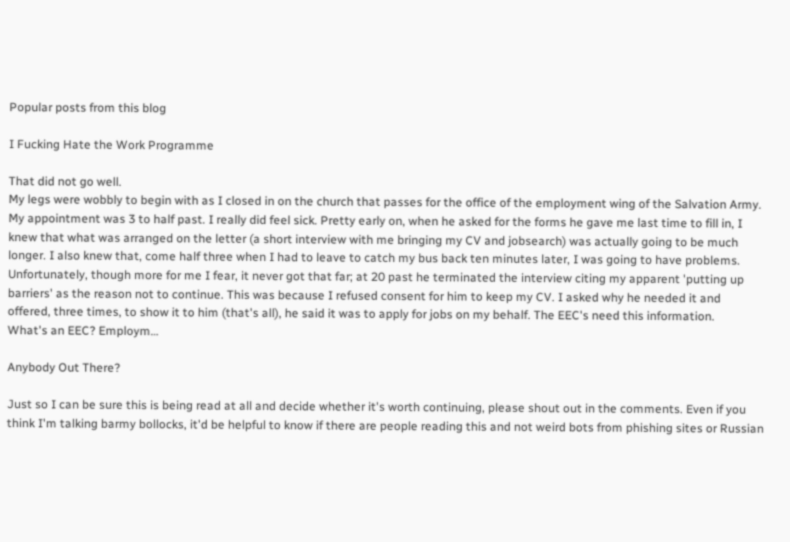Popular posts from this blog

I Fucking Hate the Work Programme

That did not go well.
My legs were wobbly to begin with as I closed in on the church that passes for the office of the employment wing of the Salvation Army. My appointment was 3 to half past. I really did feel sick. Pretty early on, when he asked for the forms he gave me last time to fill in, I knew that what was arranged on the letter (a short interview with me bringing my CV and jobsearch) was actually going to be much longer. I also knew that, come half three when I had to leave to catch my bus back ten minutes later, I was going to have problems.
Unfortunately, though more for me I fear, it never got that far; at 20 past he terminated the interview citing my apparent 'putting up barriers' as the reason not to continue. This was because I refused consent for him to keep my CV. I asked why he needed it and offered, three times, to show it to him (that's all), he said it was to apply for jobs on my behalf. The EEC's need this information.
What's an EEC? Employm…

Anybody Out There?

Just so I can be sure this is being read at all and decide whether it's worth continuing, please shout out in the comments. Even if you think I'm talking barmy bollocks, it'd be helpful to know if there are people reading this and not weird bots from phishing sites or Russian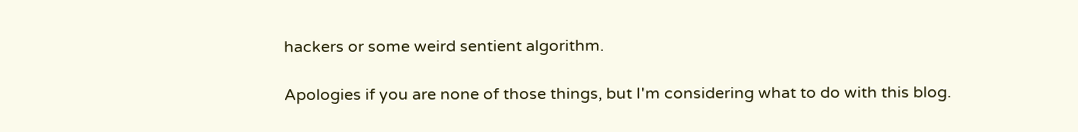hackers or some weird sentient algorithm.

Apologies if you are none of those things, but I'm considering what to do with this blog.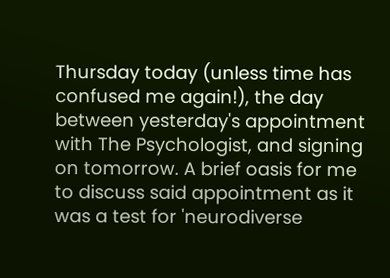Thursday today (unless time has confused me again!), the day between yesterday's appointment with The Psychologist, and signing on tomorrow. A brief oasis for me to discuss said appointment as it was a test for 'neurodiverse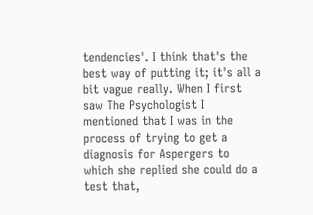tendencies'. I think that's the best way of putting it; it's all a bit vague really. When I first saw The Psychologist I mentioned that I was in the process of trying to get a diagnosis for Aspergers to which she replied she could do a test that,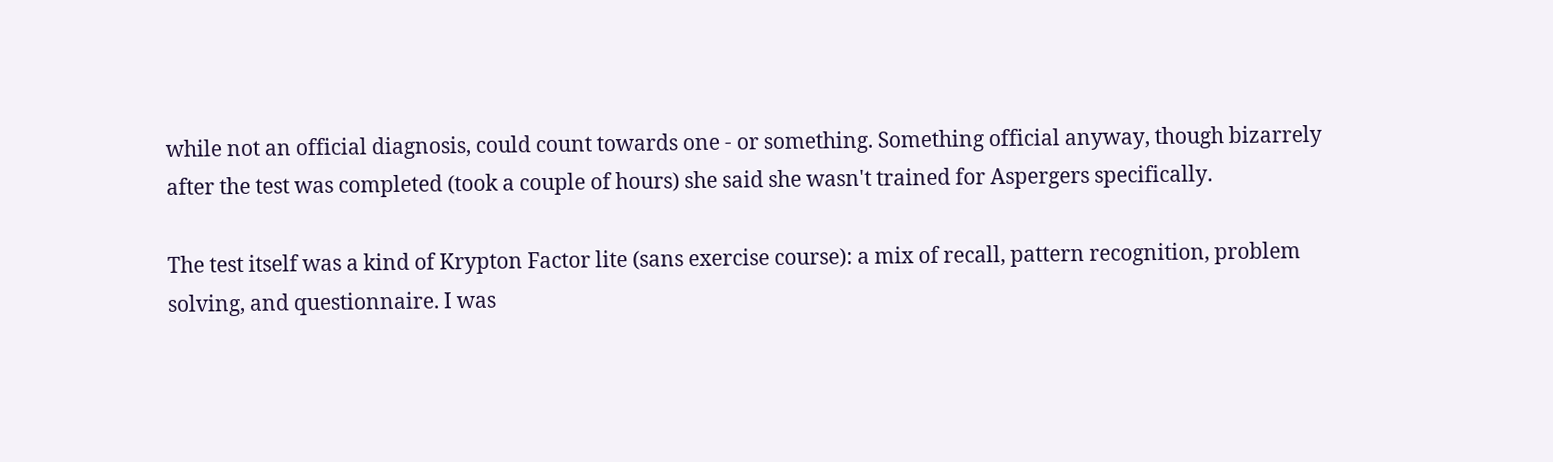while not an official diagnosis, could count towards one - or something. Something official anyway, though bizarrely after the test was completed (took a couple of hours) she said she wasn't trained for Aspergers specifically.

The test itself was a kind of Krypton Factor lite (sans exercise course): a mix of recall, pattern recognition, problem solving, and questionnaire. I was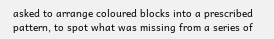asked to arrange coloured blocks into a prescribed pattern, to spot what was missing from a series of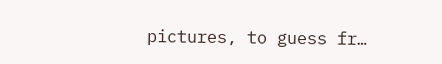pictures, to guess fr…